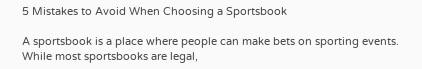5 Mistakes to Avoid When Choosing a Sportsbook

A sportsbook is a place where people can make bets on sporting events. While most sportsbooks are legal,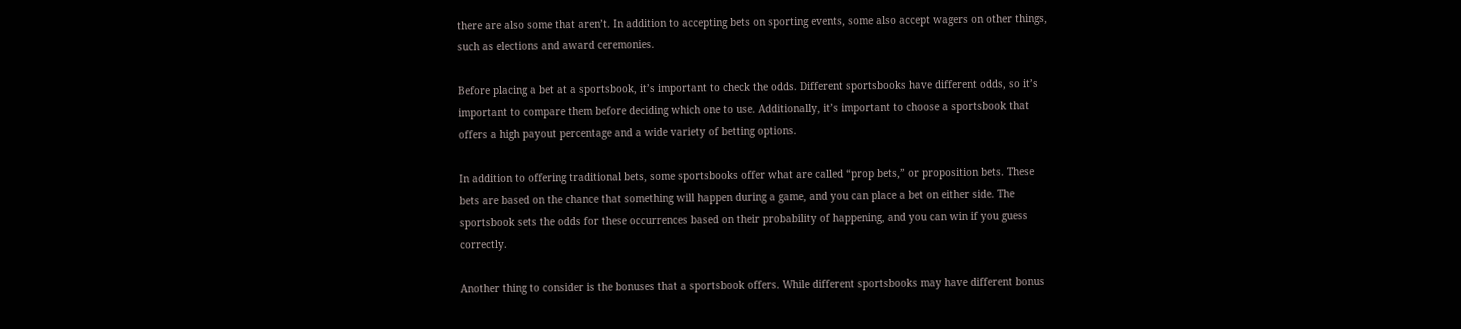there are also some that aren’t. In addition to accepting bets on sporting events, some also accept wagers on other things, such as elections and award ceremonies.

Before placing a bet at a sportsbook, it’s important to check the odds. Different sportsbooks have different odds, so it’s important to compare them before deciding which one to use. Additionally, it’s important to choose a sportsbook that offers a high payout percentage and a wide variety of betting options.

In addition to offering traditional bets, some sportsbooks offer what are called “prop bets,” or proposition bets. These bets are based on the chance that something will happen during a game, and you can place a bet on either side. The sportsbook sets the odds for these occurrences based on their probability of happening, and you can win if you guess correctly.

Another thing to consider is the bonuses that a sportsbook offers. While different sportsbooks may have different bonus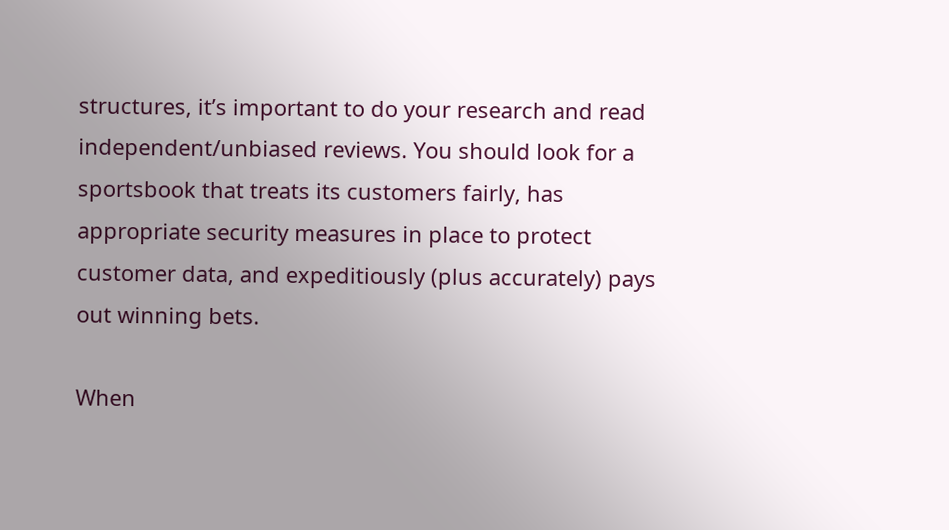structures, it’s important to do your research and read independent/unbiased reviews. You should look for a sportsbook that treats its customers fairly, has appropriate security measures in place to protect customer data, and expeditiously (plus accurately) pays out winning bets.

When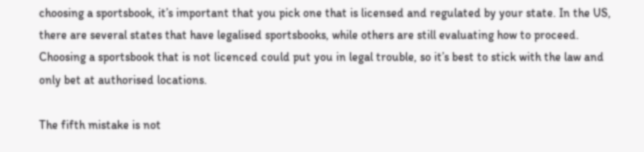choosing a sportsbook, it’s important that you pick one that is licensed and regulated by your state. In the US, there are several states that have legalised sportsbooks, while others are still evaluating how to proceed. Choosing a sportsbook that is not licenced could put you in legal trouble, so it’s best to stick with the law and only bet at authorised locations.

The fifth mistake is not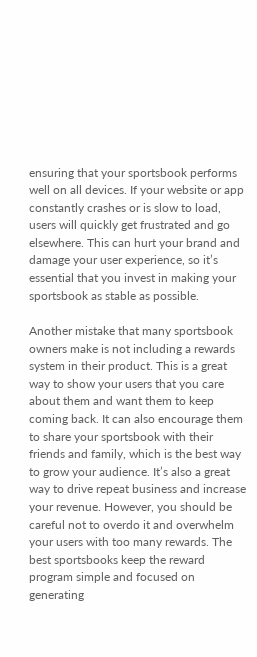ensuring that your sportsbook performs well on all devices. If your website or app constantly crashes or is slow to load, users will quickly get frustrated and go elsewhere. This can hurt your brand and damage your user experience, so it’s essential that you invest in making your sportsbook as stable as possible.

Another mistake that many sportsbook owners make is not including a rewards system in their product. This is a great way to show your users that you care about them and want them to keep coming back. It can also encourage them to share your sportsbook with their friends and family, which is the best way to grow your audience. It’s also a great way to drive repeat business and increase your revenue. However, you should be careful not to overdo it and overwhelm your users with too many rewards. The best sportsbooks keep the reward program simple and focused on generating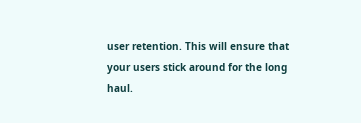user retention. This will ensure that your users stick around for the long haul.